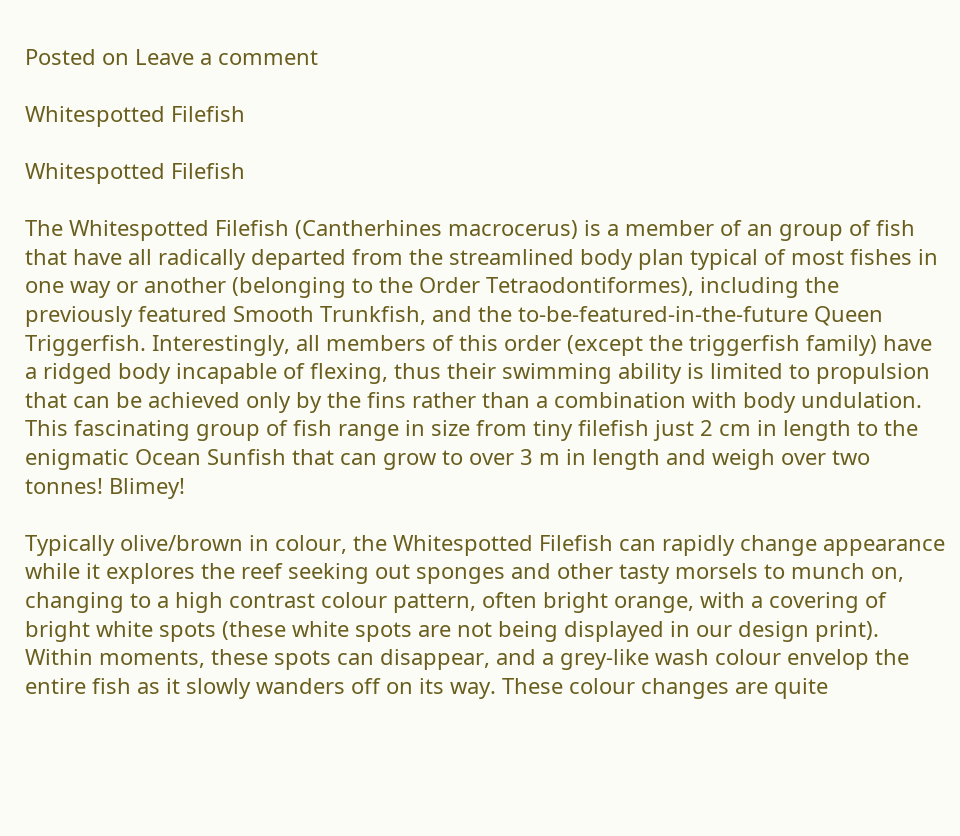Posted on Leave a comment

Whitespotted Filefish

Whitespotted Filefish

The Whitespotted Filefish (Cantherhines macrocerus) is a member of an group of fish that have all radically departed from the streamlined body plan typical of most fishes in one way or another (belonging to the Order Tetraodontiformes), including the previously featured Smooth Trunkfish, and the to-be-featured-in-the-future Queen Triggerfish. Interestingly, all members of this order (except the triggerfish family) have a ridged body incapable of flexing, thus their swimming ability is limited to propulsion that can be achieved only by the fins rather than a combination with body undulation. This fascinating group of fish range in size from tiny filefish just 2 cm in length to the enigmatic Ocean Sunfish that can grow to over 3 m in length and weigh over two tonnes! Blimey!

Typically olive/brown in colour, the Whitespotted Filefish can rapidly change appearance while it explores the reef seeking out sponges and other tasty morsels to munch on, changing to a high contrast colour pattern, often bright orange, with a covering of bright white spots (these white spots are not being displayed in our design print). Within moments, these spots can disappear, and a grey-like wash colour envelop the entire fish as it slowly wanders off on its way. These colour changes are quite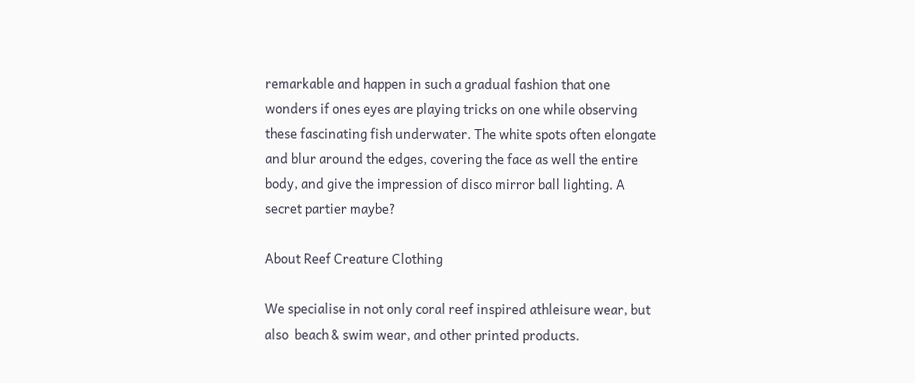remarkable and happen in such a gradual fashion that one wonders if ones eyes are playing tricks on one while observing these fascinating fish underwater. The white spots often elongate and blur around the edges, covering the face as well the entire body, and give the impression of disco mirror ball lighting. A secret partier maybe?

About Reef Creature Clothing

We specialise in not only coral reef inspired athleisure wear, but also  beach & swim wear, and other printed products.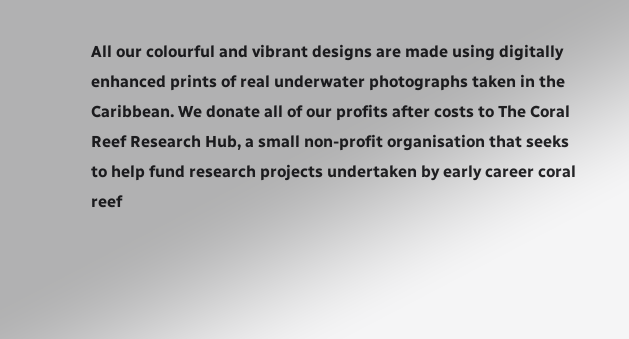All our colourful and vibrant designs are made using digitally enhanced prints of real underwater photographs taken in the Caribbean. We donate all of our profits after costs to The Coral Reef Research Hub, a small non-profit organisation that seeks to help fund research projects undertaken by early career coral reef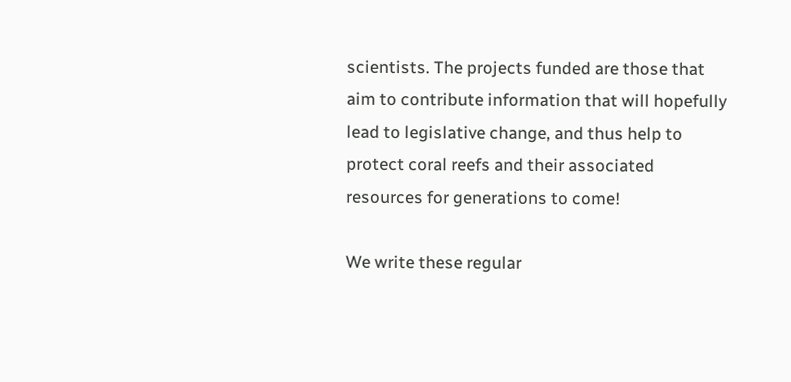scientists. The projects funded are those that aim to contribute information that will hopefully lead to legislative change, and thus help to protect coral reefs and their associated resources for generations to come!

We write these regular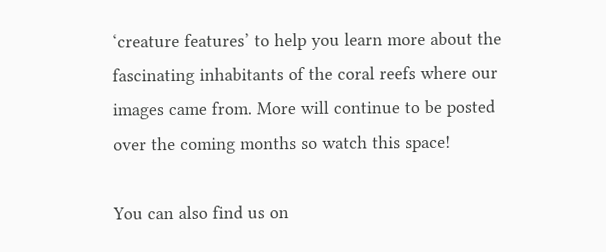‘creature features’ to help you learn more about the fascinating inhabitants of the coral reefs where our images came from. More will continue to be posted over the coming months so watch this space!

You can also find us on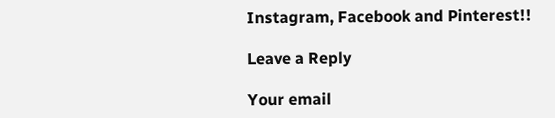Instagram, Facebook and Pinterest!!

Leave a Reply

Your email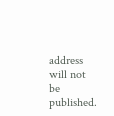address will not be published.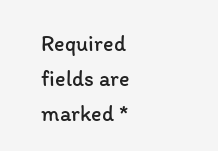Required fields are marked *